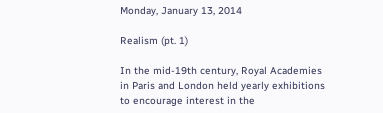Monday, January 13, 2014

Realism (pt. 1)

In the mid-19th century, Royal Academies in Paris and London held yearly exhibitions to encourage interest in the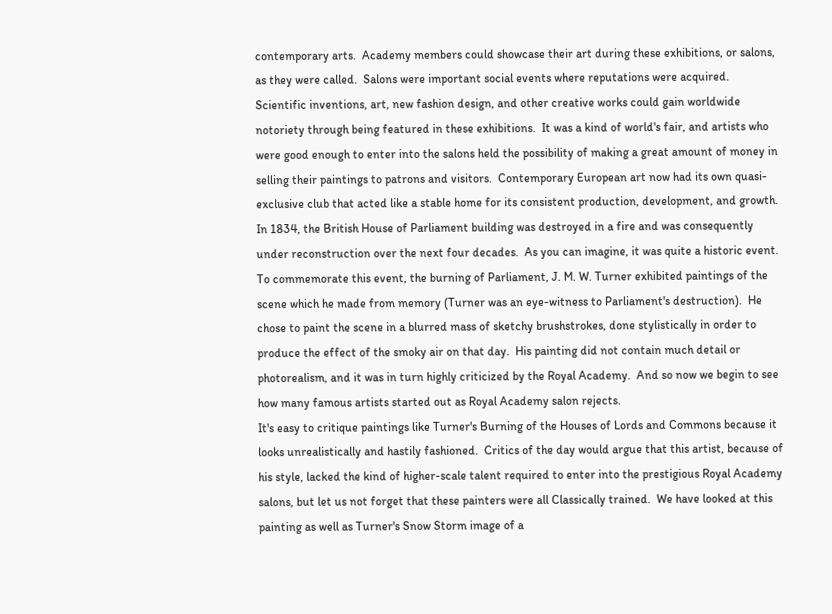contemporary arts.  Academy members could showcase their art during these exhibitions, or salons, as they were called.  Salons were important social events where reputations were acquired.  Scientific inventions, art, new fashion design, and other creative works could gain worldwide notoriety through being featured in these exhibitions.  It was a kind of world's fair, and artists who were good enough to enter into the salons held the possibility of making a great amount of money in selling their paintings to patrons and visitors.  Contemporary European art now had its own quasi-exclusive club that acted like a stable home for its consistent production, development, and growth.
In 1834, the British House of Parliament building was destroyed in a fire and was consequently under reconstruction over the next four decades.  As you can imagine, it was quite a historic event.  To commemorate this event, the burning of Parliament, J. M. W. Turner exhibited paintings of the scene which he made from memory (Turner was an eye-witness to Parliament's destruction).  He chose to paint the scene in a blurred mass of sketchy brushstrokes, done stylistically in order to produce the effect of the smoky air on that day.  His painting did not contain much detail or photorealism, and it was in turn highly criticized by the Royal Academy.  And so now we begin to see how many famous artists started out as Royal Academy salon rejects.
It's easy to critique paintings like Turner's Burning of the Houses of Lords and Commons because it looks unrealistically and hastily fashioned.  Critics of the day would argue that this artist, because of his style, lacked the kind of higher-scale talent required to enter into the prestigious Royal Academy salons, but let us not forget that these painters were all Classically trained.  We have looked at this painting as well as Turner's Snow Storm image of a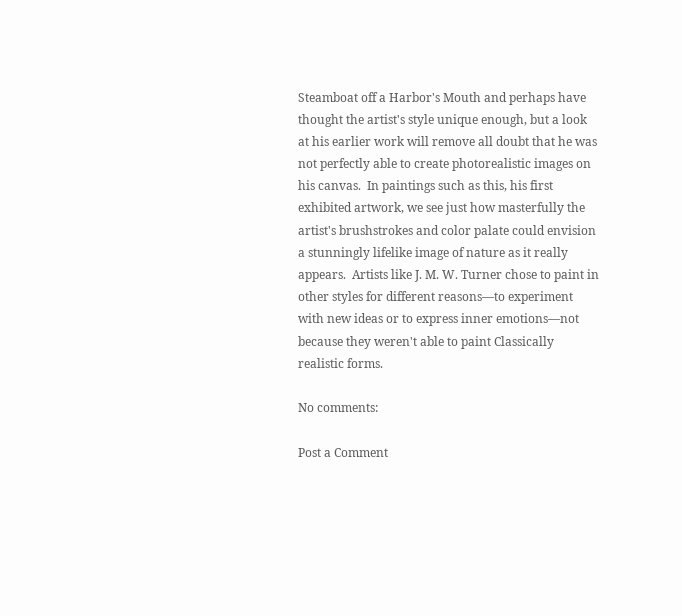Steamboat off a Harbor's Mouth and perhaps have thought the artist's style unique enough, but a look at his earlier work will remove all doubt that he was not perfectly able to create photorealistic images on his canvas.  In paintings such as this, his first exhibited artwork, we see just how masterfully the artist's brushstrokes and color palate could envision a stunningly lifelike image of nature as it really appears.  Artists like J. M. W. Turner chose to paint in other styles for different reasons—to experiment with new ideas or to express inner emotions—not because they weren't able to paint Classically realistic forms.

No comments:

Post a Comment